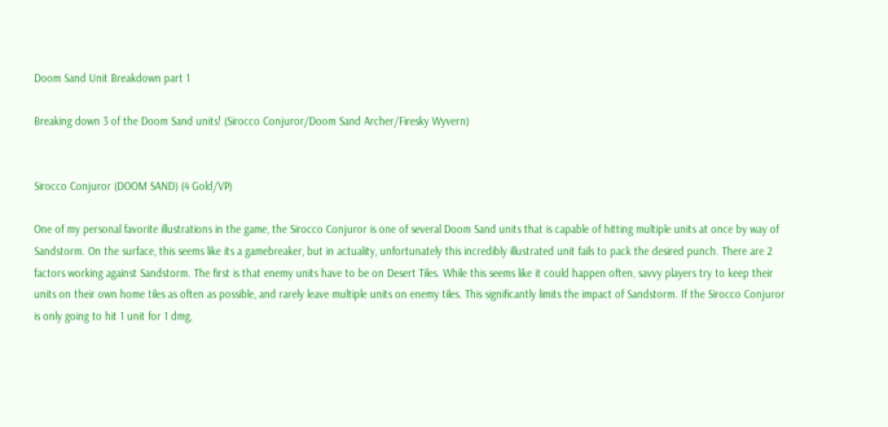Doom Sand Unit Breakdown part 1

Breaking down 3 of the Doom Sand units! (Sirocco Conjuror/Doom Sand Archer/Firesky Wyvern)


Sirocco Conjuror (DOOM SAND) (4 Gold/VP)

One of my personal favorite illustrations in the game, the Sirocco Conjuror is one of several Doom Sand units that is capable of hitting multiple units at once by way of Sandstorm. On the surface, this seems like its a gamebreaker, but in actuality, unfortunately this incredibly illustrated unit fails to pack the desired punch. There are 2 factors working against Sandstorm. The first is that enemy units have to be on Desert Tiles. While this seems like it could happen often, savvy players try to keep their units on their own home tiles as often as possible, and rarely leave multiple units on enemy tiles. This significantly limits the impact of Sandstorm. If the Sirocco Conjuror is only going to hit 1 unit for 1 dmg,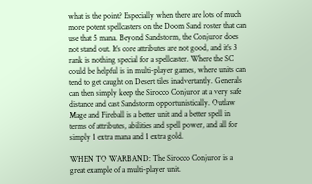what is the point? Especially when there are lots of much more potent spellcasters on the Doom Sand roster that can use that 5 mana. Beyond Sandstorm, the Conjuror does not stand out. It’s core attributes are not good, and it’s 3 rank is nothing special for a spellcaster. Where the SC could be helpful is in multi-player games, where units can tend to get caught on Desert tiles inadvertantly. Generals can then simply keep the Sirocco Conjuror at a very safe distance and cast Sandstorm opportunistically. Outlaw Mage and Fireball is a better unit and a better spell in terms of attributes, abilities and spell power, and all for simply 1 extra mana and 1 extra gold.

WHEN TO WARBAND: The Sirocco Conjuror is a great example of a multi-player unit.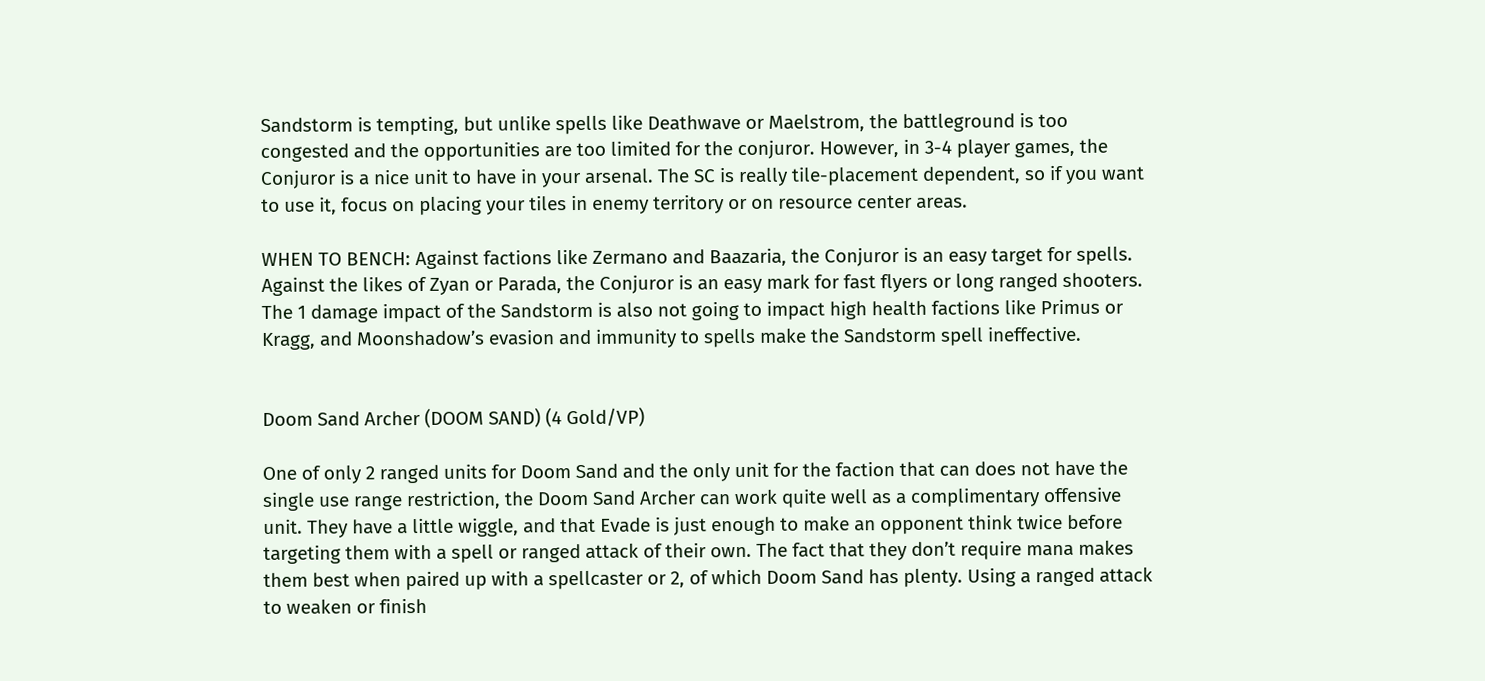Sandstorm is tempting, but unlike spells like Deathwave or Maelstrom, the battleground is too congested and the opportunities are too limited for the conjuror. However, in 3-4 player games, the Conjuror is a nice unit to have in your arsenal. The SC is really tile-placement dependent, so if you want to use it, focus on placing your tiles in enemy territory or on resource center areas.

WHEN TO BENCH: Against factions like Zermano and Baazaria, the Conjuror is an easy target for spells. Against the likes of Zyan or Parada, the Conjuror is an easy mark for fast flyers or long ranged shooters. The 1 damage impact of the Sandstorm is also not going to impact high health factions like Primus or Kragg, and Moonshadow’s evasion and immunity to spells make the Sandstorm spell ineffective.


Doom Sand Archer (DOOM SAND) (4 Gold/VP)

One of only 2 ranged units for Doom Sand and the only unit for the faction that can does not have the single use range restriction, the Doom Sand Archer can work quite well as a complimentary offensive unit. They have a little wiggle, and that Evade is just enough to make an opponent think twice before targeting them with a spell or ranged attack of their own. The fact that they don’t require mana makes them best when paired up with a spellcaster or 2, of which Doom Sand has plenty. Using a ranged attack to weaken or finish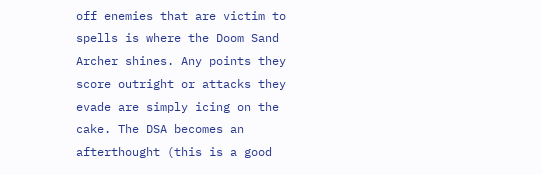off enemies that are victim to spells is where the Doom Sand Archer shines. Any points they score outright or attacks they evade are simply icing on the cake. The DSA becomes an afterthought (this is a good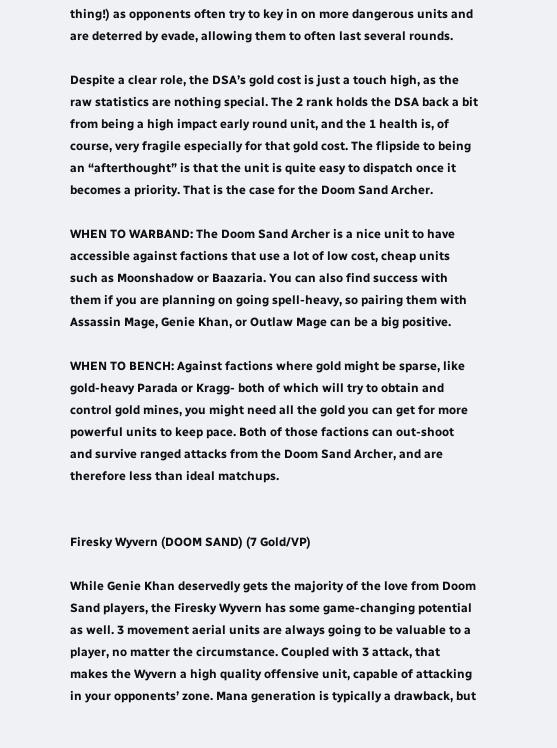thing!) as opponents often try to key in on more dangerous units and are deterred by evade, allowing them to often last several rounds.

Despite a clear role, the DSA’s gold cost is just a touch high, as the raw statistics are nothing special. The 2 rank holds the DSA back a bit from being a high impact early round unit, and the 1 health is, of course, very fragile especially for that gold cost. The flipside to being an “afterthought” is that the unit is quite easy to dispatch once it becomes a priority. That is the case for the Doom Sand Archer.

WHEN TO WARBAND: The Doom Sand Archer is a nice unit to have accessible against factions that use a lot of low cost, cheap units such as Moonshadow or Baazaria. You can also find success with them if you are planning on going spell-heavy, so pairing them with Assassin Mage, Genie Khan, or Outlaw Mage can be a big positive.

WHEN TO BENCH: Against factions where gold might be sparse, like gold-heavy Parada or Kragg- both of which will try to obtain and control gold mines, you might need all the gold you can get for more powerful units to keep pace. Both of those factions can out-shoot and survive ranged attacks from the Doom Sand Archer, and are therefore less than ideal matchups.


Firesky Wyvern (DOOM SAND) (7 Gold/VP)

While Genie Khan deservedly gets the majority of the love from Doom Sand players, the Firesky Wyvern has some game-changing potential as well. 3 movement aerial units are always going to be valuable to a player, no matter the circumstance. Coupled with 3 attack, that makes the Wyvern a high quality offensive unit, capable of attacking in your opponents’ zone. Mana generation is typically a drawback, but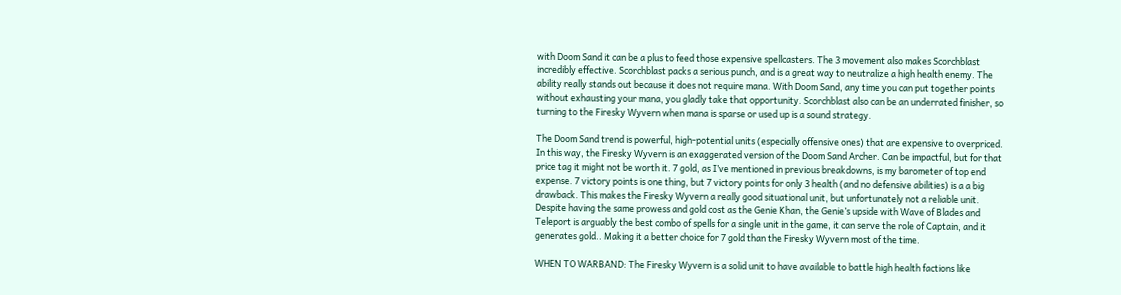with Doom Sand it can be a plus to feed those expensive spellcasters. The 3 movement also makes Scorchblast incredibly effective. Scorchblast packs a serious punch, and is a great way to neutralize a high health enemy. The ability really stands out because it does not require mana. With Doom Sand, any time you can put together points without exhausting your mana, you gladly take that opportunity. Scorchblast also can be an underrated finisher, so turning to the Firesky Wyvern when mana is sparse or used up is a sound strategy.

The Doom Sand trend is powerful, high-potential units (especially offensive ones) that are expensive to overpriced. In this way, the Firesky Wyvern is an exaggerated version of the Doom Sand Archer. Can be impactful, but for that price tag it might not be worth it. 7 gold, as I’ve mentioned in previous breakdowns, is my barometer of top end expense. 7 victory points is one thing, but 7 victory points for only 3 health (and no defensive abilities) is a a big drawback. This makes the Firesky Wyvern a really good situational unit, but unfortunately not a reliable unit. Despite having the same prowess and gold cost as the Genie Khan, the Genie’s upside with Wave of Blades and Teleport is arguably the best combo of spells for a single unit in the game, it can serve the role of Captain, and it generates gold.. Making it a better choice for 7 gold than the Firesky Wyvern most of the time.

WHEN TO WARBAND: The Firesky Wyvern is a solid unit to have available to battle high health factions like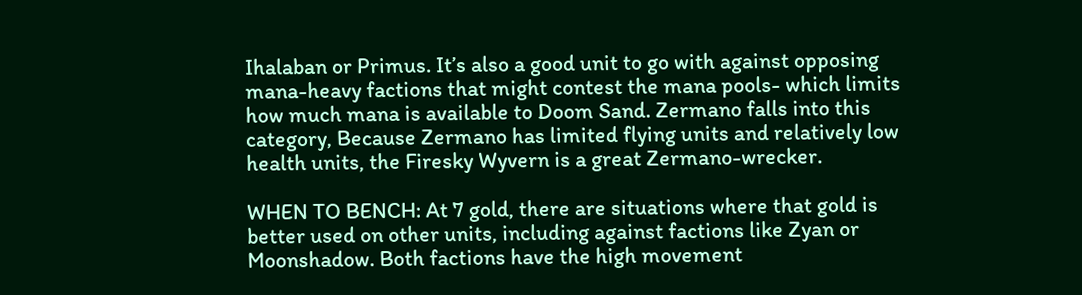Ihalaban or Primus. It’s also a good unit to go with against opposing mana-heavy factions that might contest the mana pools- which limits how much mana is available to Doom Sand. Zermano falls into this category, Because Zermano has limited flying units and relatively low health units, the Firesky Wyvern is a great Zermano-wrecker.

WHEN TO BENCH: At 7 gold, there are situations where that gold is better used on other units, including against factions like Zyan or Moonshadow. Both factions have the high movement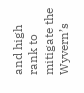and high rank to mitigate the Wyvern’s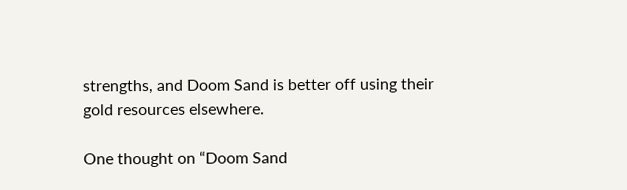strengths, and Doom Sand is better off using their gold resources elsewhere.

One thought on “Doom Sand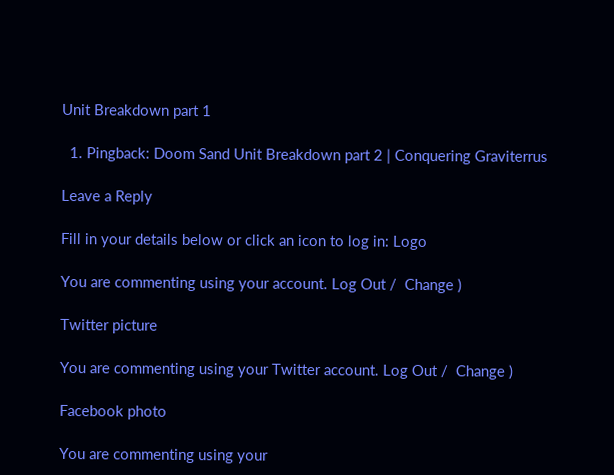Unit Breakdown part 1

  1. Pingback: Doom Sand Unit Breakdown part 2 | Conquering Graviterrus

Leave a Reply

Fill in your details below or click an icon to log in: Logo

You are commenting using your account. Log Out /  Change )

Twitter picture

You are commenting using your Twitter account. Log Out /  Change )

Facebook photo

You are commenting using your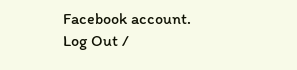Facebook account. Log Out /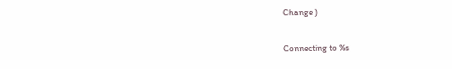Change )

Connecting to %s